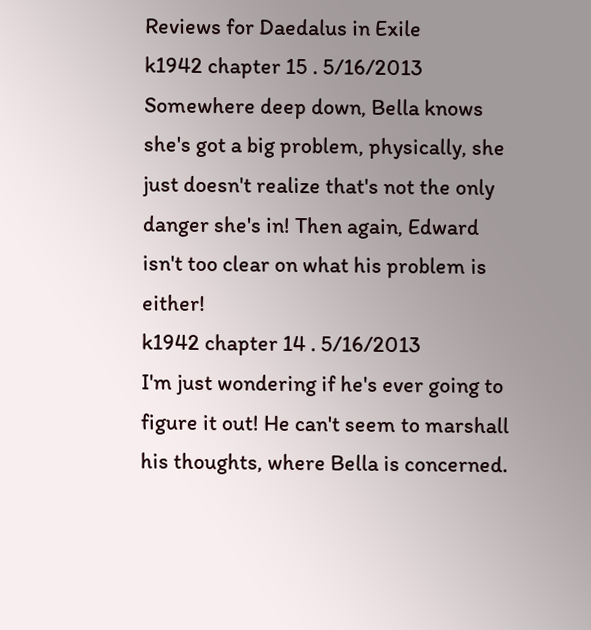Reviews for Daedalus in Exile
k1942 chapter 15 . 5/16/2013
Somewhere deep down, Bella knows she's got a big problem, physically, she just doesn't realize that's not the only danger she's in! Then again, Edward isn't too clear on what his problem is either!
k1942 chapter 14 . 5/16/2013
I'm just wondering if he's ever going to figure it out! He can't seem to marshall his thoughts, where Bella is concerned.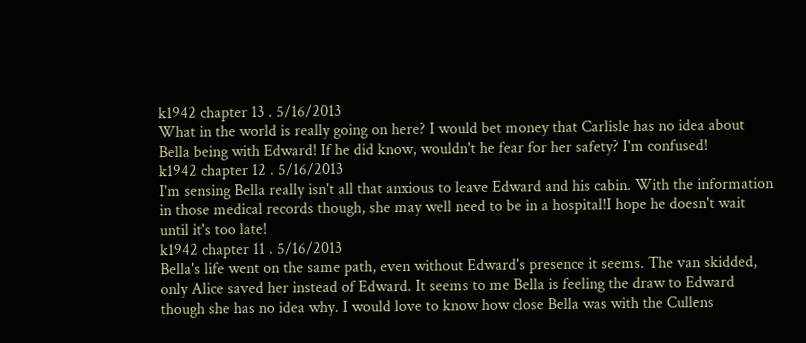k1942 chapter 13 . 5/16/2013
What in the world is really going on here? I would bet money that Carlisle has no idea about Bella being with Edward! If he did know, wouldn't he fear for her safety? I'm confused!
k1942 chapter 12 . 5/16/2013
I'm sensing Bella really isn't all that anxious to leave Edward and his cabin. With the information in those medical records though, she may well need to be in a hospital!I hope he doesn't wait until it's too late!
k1942 chapter 11 . 5/16/2013
Bella's life went on the same path, even without Edward's presence it seems. The van skidded, only Alice saved her instead of Edward. It seems to me Bella is feeling the draw to Edward though she has no idea why. I would love to know how close Bella was with the Cullens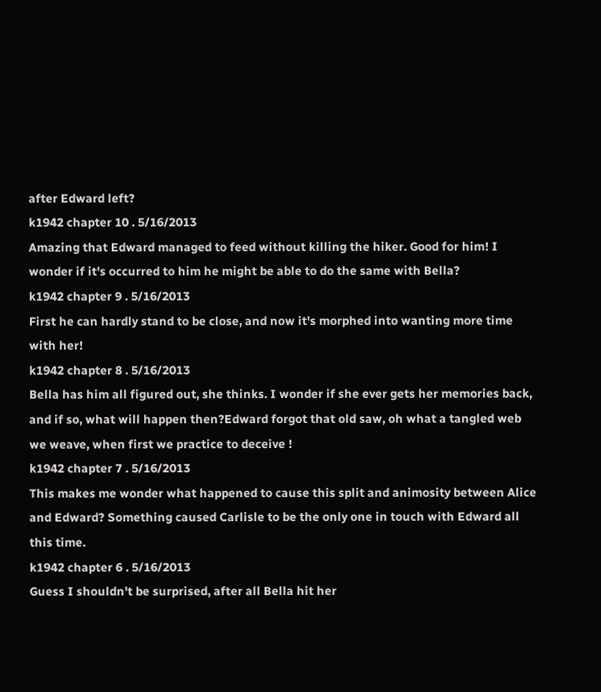after Edward left?
k1942 chapter 10 . 5/16/2013
Amazing that Edward managed to feed without killing the hiker. Good for him! I wonder if it's occurred to him he might be able to do the same with Bella?
k1942 chapter 9 . 5/16/2013
First he can hardly stand to be close, and now it's morphed into wanting more time with her!
k1942 chapter 8 . 5/16/2013
Bella has him all figured out, she thinks. I wonder if she ever gets her memories back, and if so, what will happen then?Edward forgot that old saw, oh what a tangled web we weave, when first we practice to deceive !
k1942 chapter 7 . 5/16/2013
This makes me wonder what happened to cause this split and animosity between Alice and Edward? Something caused Carlisle to be the only one in touch with Edward all this time.
k1942 chapter 6 . 5/16/2013
Guess I shouldn't be surprised, after all Bella hit her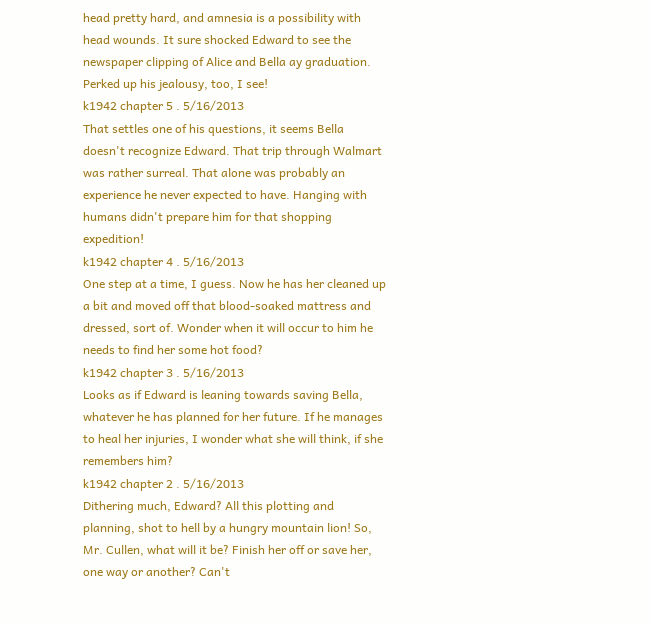head pretty hard, and amnesia is a possibility with head wounds. It sure shocked Edward to see the newspaper clipping of Alice and Bella ay graduation. Perked up his jealousy, too, I see!
k1942 chapter 5 . 5/16/2013
That settles one of his questions, it seems Bella doesn't recognize Edward. That trip through Walmart was rather surreal. That alone was probably an experience he never expected to have. Hanging with humans didn't prepare him for that shopping expedition!
k1942 chapter 4 . 5/16/2013
One step at a time, I guess. Now he has her cleaned up a bit and moved off that blood-soaked mattress and dressed, sort of. Wonder when it will occur to him he needs to find her some hot food?
k1942 chapter 3 . 5/16/2013
Looks as if Edward is leaning towards saving Bella, whatever he has planned for her future. If he manages to heal her injuries, I wonder what she will think, if she remembers him?
k1942 chapter 2 . 5/16/2013
Dithering much, Edward? All this plotting and planning, shot to hell by a hungry mountain lion! So, Mr. Cullen, what will it be? Finish her off or save her, one way or another? Can't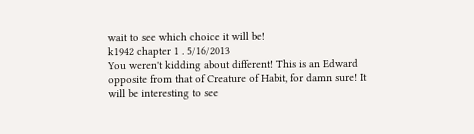wait to see which choice it will be!
k1942 chapter 1 . 5/16/2013
You weren't kidding about different! This is an Edward opposite from that of Creature of Habit, for damn sure! It will be interesting to see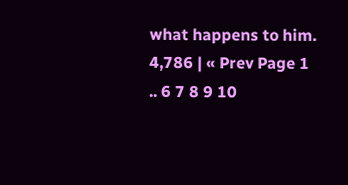what happens to him.
4,786 | « Prev Page 1 .. 6 7 8 9 10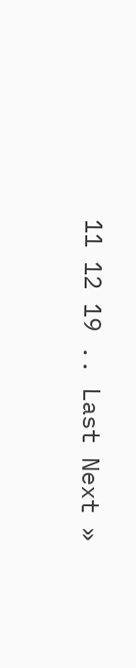11 12 19 .. Last Next »